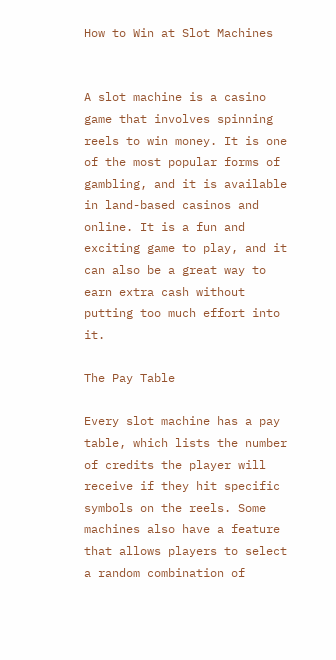How to Win at Slot Machines


A slot machine is a casino game that involves spinning reels to win money. It is one of the most popular forms of gambling, and it is available in land-based casinos and online. It is a fun and exciting game to play, and it can also be a great way to earn extra cash without putting too much effort into it.

The Pay Table

Every slot machine has a pay table, which lists the number of credits the player will receive if they hit specific symbols on the reels. Some machines also have a feature that allows players to select a random combination of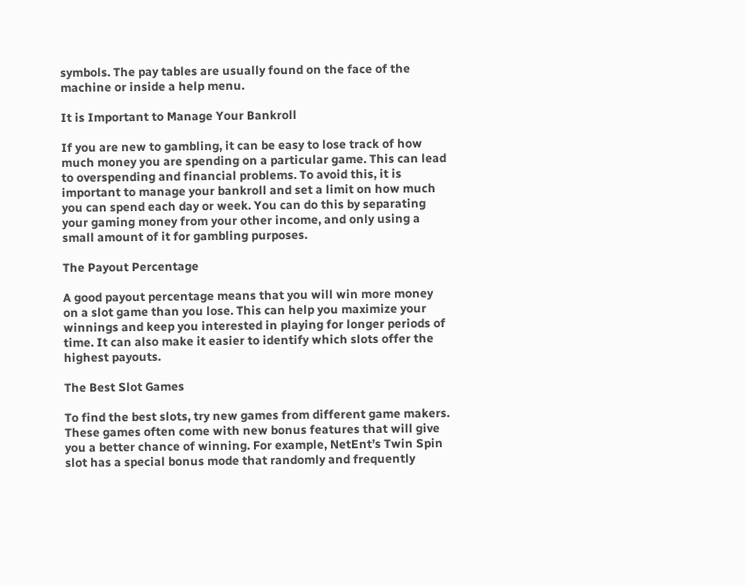symbols. The pay tables are usually found on the face of the machine or inside a help menu.

It is Important to Manage Your Bankroll

If you are new to gambling, it can be easy to lose track of how much money you are spending on a particular game. This can lead to overspending and financial problems. To avoid this, it is important to manage your bankroll and set a limit on how much you can spend each day or week. You can do this by separating your gaming money from your other income, and only using a small amount of it for gambling purposes.

The Payout Percentage

A good payout percentage means that you will win more money on a slot game than you lose. This can help you maximize your winnings and keep you interested in playing for longer periods of time. It can also make it easier to identify which slots offer the highest payouts.

The Best Slot Games

To find the best slots, try new games from different game makers. These games often come with new bonus features that will give you a better chance of winning. For example, NetEnt’s Twin Spin slot has a special bonus mode that randomly and frequently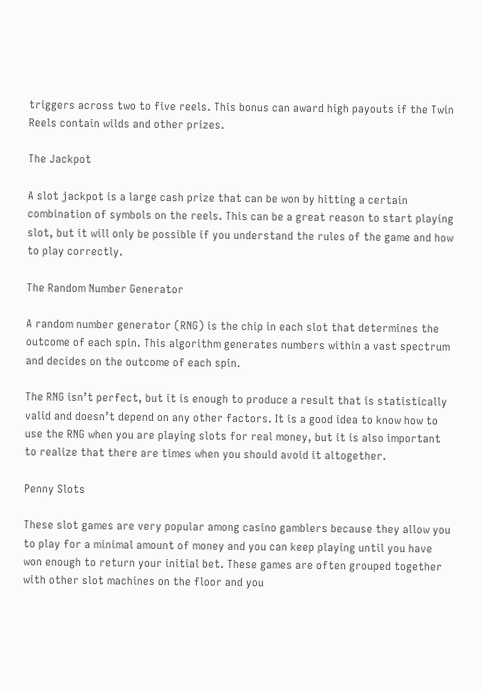triggers across two to five reels. This bonus can award high payouts if the Twin Reels contain wilds and other prizes.

The Jackpot

A slot jackpot is a large cash prize that can be won by hitting a certain combination of symbols on the reels. This can be a great reason to start playing slot, but it will only be possible if you understand the rules of the game and how to play correctly.

The Random Number Generator

A random number generator (RNG) is the chip in each slot that determines the outcome of each spin. This algorithm generates numbers within a vast spectrum and decides on the outcome of each spin.

The RNG isn’t perfect, but it is enough to produce a result that is statistically valid and doesn’t depend on any other factors. It is a good idea to know how to use the RNG when you are playing slots for real money, but it is also important to realize that there are times when you should avoid it altogether.

Penny Slots

These slot games are very popular among casino gamblers because they allow you to play for a minimal amount of money and you can keep playing until you have won enough to return your initial bet. These games are often grouped together with other slot machines on the floor and you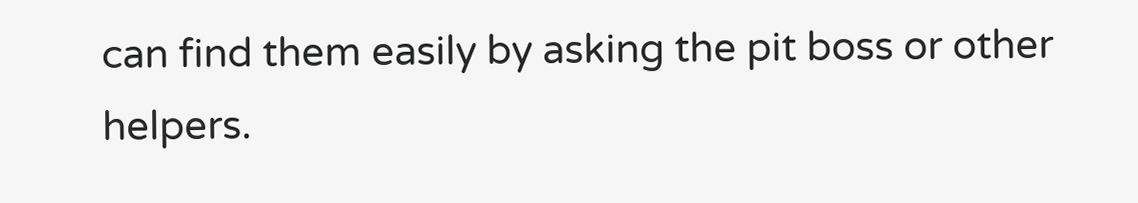can find them easily by asking the pit boss or other helpers.